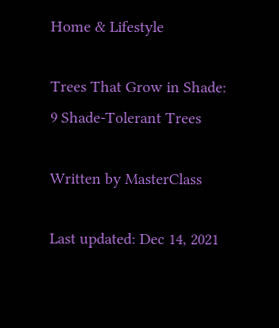Home & Lifestyle

Trees That Grow in Shade: 9 Shade-Tolerant Trees

Written by MasterClass

Last updated: Dec 14, 2021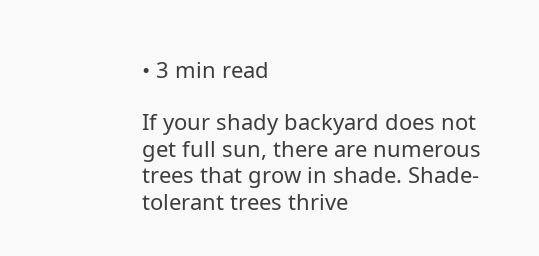• 3 min read

If your shady backyard does not get full sun, there are numerous trees that grow in shade. Shade-tolerant trees thrive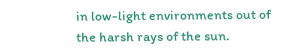in low-light environments out of the harsh rays of the sun.